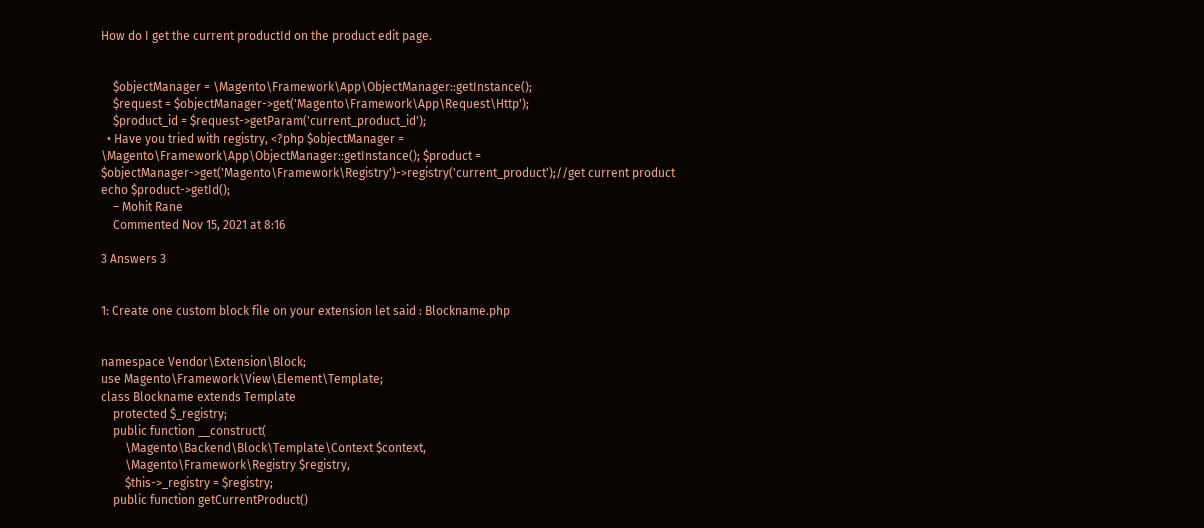How do I get the current productId on the product edit page.


    $objectManager = \Magento\Framework\App\ObjectManager::getInstance();
    $request = $objectManager->get('Magento\Framework\App\Request\Http');
    $product_id = $request->getParam('current_product_id');
  • Have you tried with registry, <?php $objectManager = \Magento\Framework\App\ObjectManager::getInstance(); $product = $objectManager->get('Magento\Framework\Registry')->registry('current_product');//get current product echo $product->getId();
    – Mohit Rane
    Commented Nov 15, 2021 at 8:16

3 Answers 3


1: Create one custom block file on your extension let said : Blockname.php


namespace Vendor\Extension\Block;
use Magento\Framework\View\Element\Template;
class Blockname extends Template
    protected $_registry;
    public function __construct(
        \Magento\Backend\Block\Template\Context $context,
        \Magento\Framework\Registry $registry,
        $this->_registry = $registry;
    public function getCurrentProduct()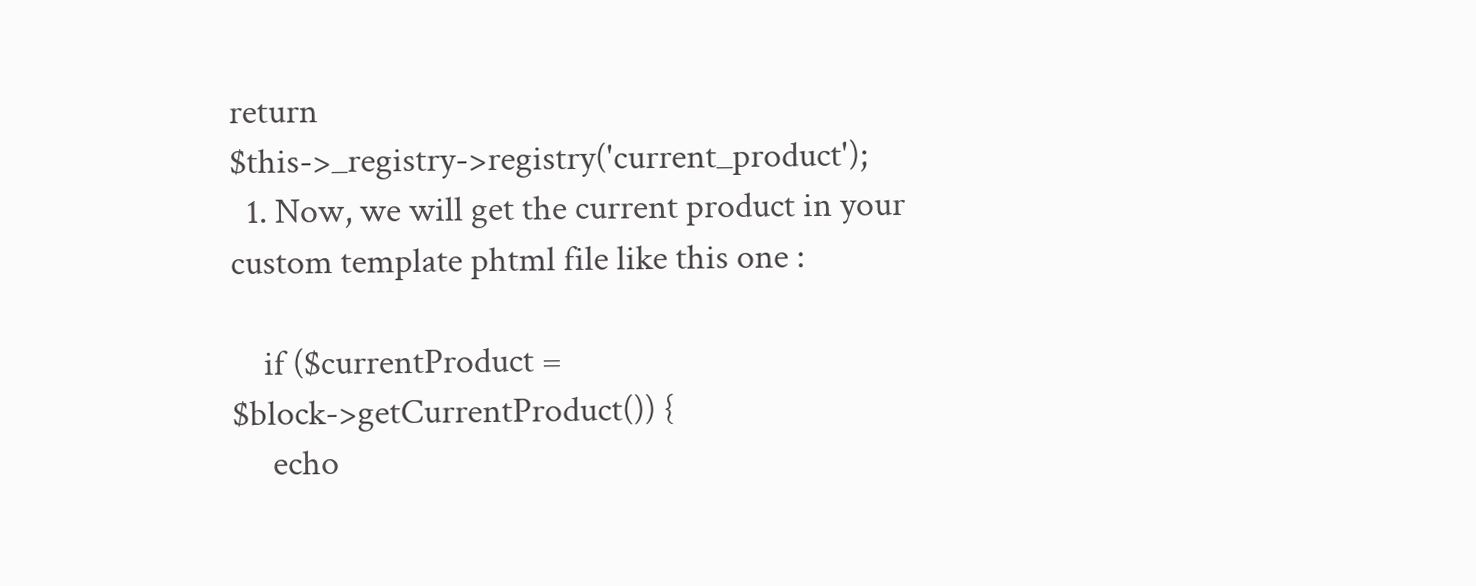return $this->_registry->registry('current_product');
  1. Now, we will get the current product in your custom template phtml file like this one :

    if ($currentProduct = $block->getCurrentProduct()) {
     echo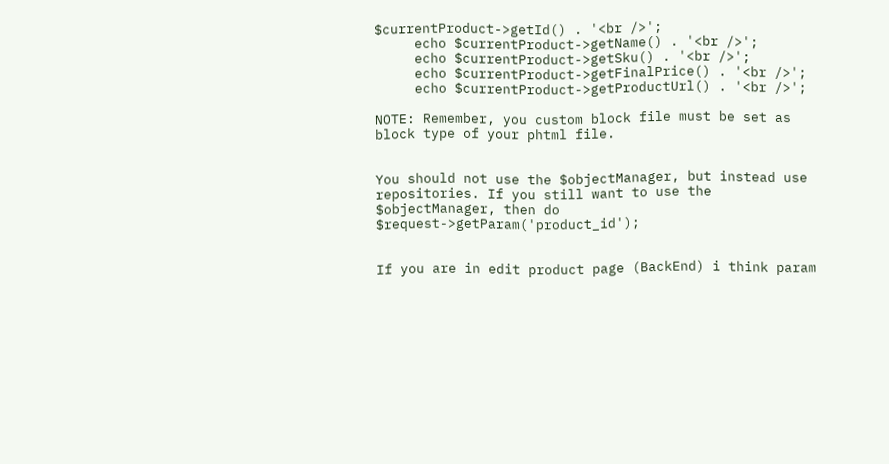$currentProduct->getId() . '<br />';
     echo $currentProduct->getName() . '<br />';
     echo $currentProduct->getSku() . '<br />';
     echo $currentProduct->getFinalPrice() . '<br />';
     echo $currentProduct->getProductUrl() . '<br />';

NOTE: Remember, you custom block file must be set as block type of your phtml file.


You should not use the $objectManager, but instead use repositories. If you still want to use the $objectManager, then do $request->getParam('product_id');


If you are in edit product page (BackEnd) i think param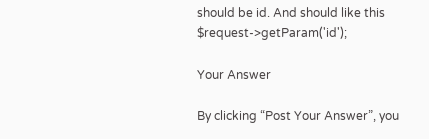should be id. And should like this $request->getParam('id');

Your Answer

By clicking “Post Your Answer”, you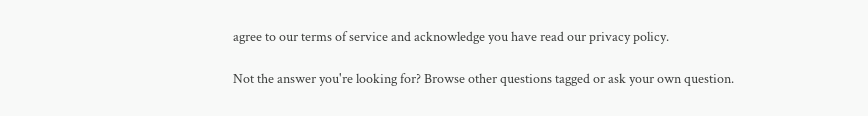agree to our terms of service and acknowledge you have read our privacy policy.

Not the answer you're looking for? Browse other questions tagged or ask your own question.